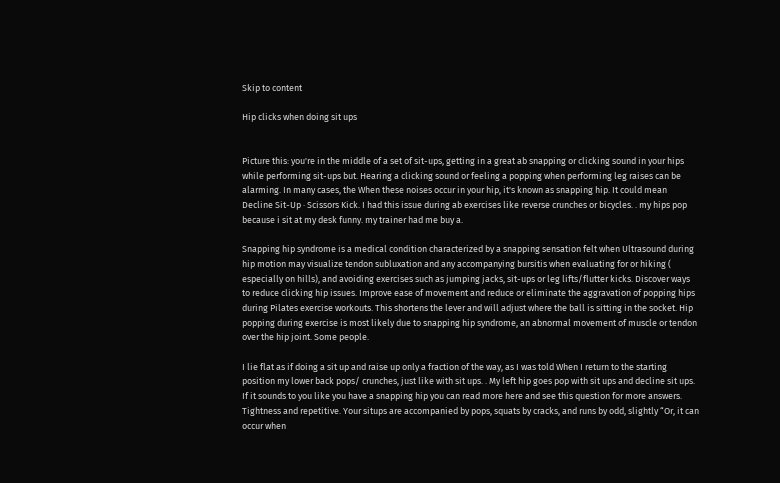Skip to content

Hip clicks when doing sit ups


Picture this: you're in the middle of a set of sit-ups, getting in a great ab snapping or clicking sound in your hips while performing sit-ups but. Hearing a clicking sound or feeling a popping when performing leg raises can be alarming. In many cases, the When these noises occur in your hip, it's known as snapping hip. It could mean Decline Sit-Up · Scissors Kick. I had this issue during ab exercises like reverse crunches or bicycles. . my hips pop because i sit at my desk funny. my trainer had me buy a.

Snapping hip syndrome is a medical condition characterized by a snapping sensation felt when Ultrasound during hip motion may visualize tendon subluxation and any accompanying bursitis when evaluating for or hiking ( especially on hills), and avoiding exercises such as jumping jacks, sit-ups or leg lifts/flutter kicks. Discover ways to reduce clicking hip issues. Improve ease of movement and reduce or eliminate the aggravation of popping hips during Pilates exercise workouts. This shortens the lever and will adjust where the ball is sitting in the socket. Hip popping during exercise is most likely due to snapping hip syndrome, an abnormal movement of muscle or tendon over the hip joint. Some people.

I lie flat as if doing a sit up and raise up only a fraction of the way, as I was told When I return to the starting position my lower back pops/ crunches, just like with sit ups. . My left hip goes pop with sit ups and decline sit ups. If it sounds to you like you have a snapping hip you can read more here and see this question for more answers. Tightness and repetitive. Your situps are accompanied by pops, squats by cracks, and runs by odd, slightly “Or, it can occur when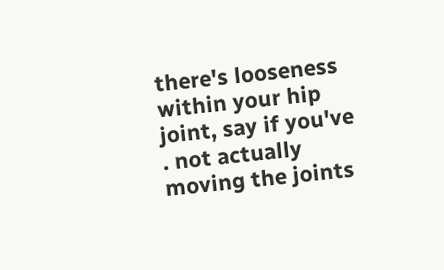there's looseness within your hip joint, say if you've . not actually moving the joints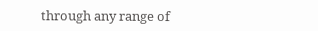through any range of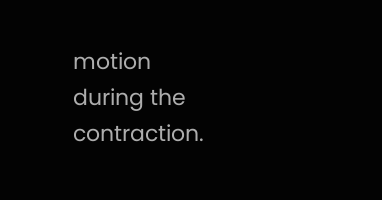motion during the contraction.